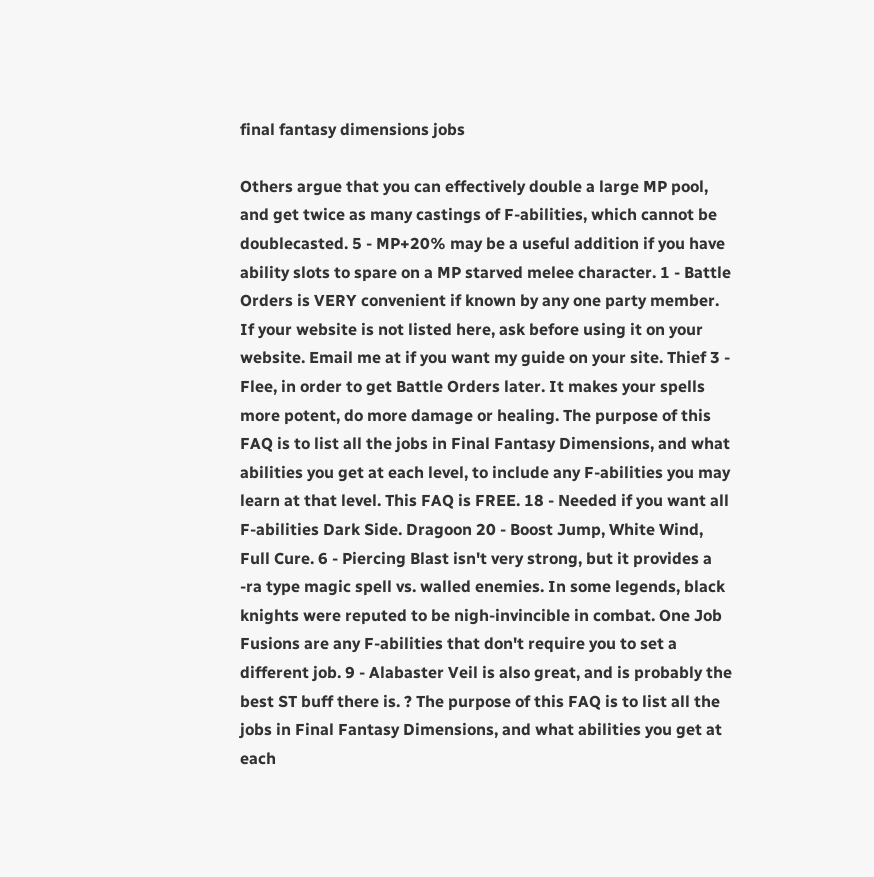final fantasy dimensions jobs

Others argue that you can effectively double a large MP pool, and get twice as many castings of F-abilities, which cannot be doublecasted. 5 - MP+20% may be a useful addition if you have ability slots to spare on a MP starved melee character. 1 - Battle Orders is VERY convenient if known by any one party member. If your website is not listed here, ask before using it on your website. Email me at if you want my guide on your site. Thief 3 - Flee, in order to get Battle Orders later. It makes your spells more potent, do more damage or healing. The purpose of this FAQ is to list all the jobs in Final Fantasy Dimensions, and what abilities you get at each level, to include any F-abilities you may learn at that level. This FAQ is FREE. 18 - Needed if you want all F-abilities Dark Side. Dragoon 20 - Boost Jump, White Wind, Full Cure. 6 - Piercing Blast isn't very strong, but it provides a -ra type magic spell vs. walled enemies. In some legends, black knights were reputed to be nigh-invincible in combat. One Job Fusions are any F-abilities that don't require you to set a different job. 9 - Alabaster Veil is also great, and is probably the best ST buff there is. ? The purpose of this FAQ is to list all the jobs in Final Fantasy Dimensions, and what abilities you get at each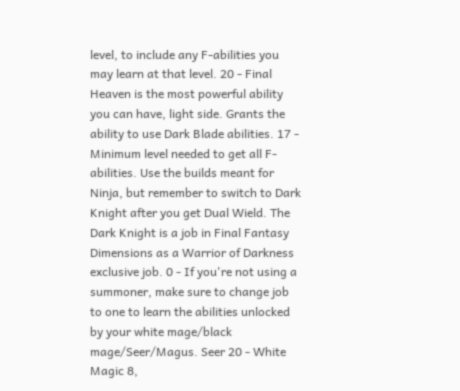level, to include any F-abilities you may learn at that level. 20 - Final Heaven is the most powerful ability you can have, light side. Grants the ability to use Dark Blade abilities. 17 - Minimum level needed to get all F-abilities. Use the builds meant for Ninja, but remember to switch to Dark Knight after you get Dual Wield. The Dark Knight is a job in Final Fantasy Dimensions as a Warrior of Darkness exclusive job. 0 - If you're not using a summoner, make sure to change job to one to learn the abilities unlocked by your white mage/black mage/Seer/Magus. Seer 20 - White Magic 8,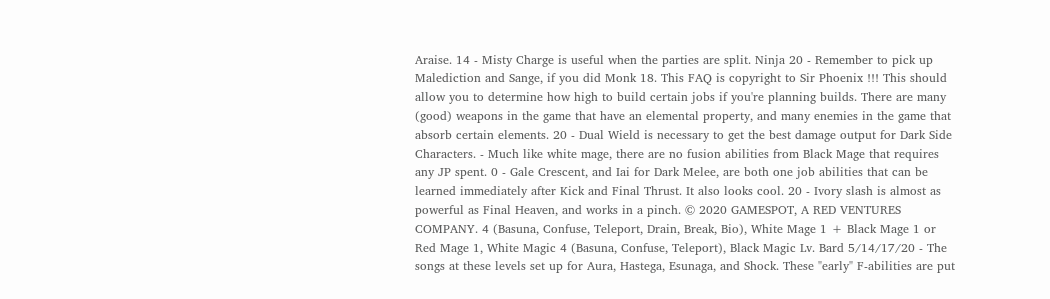Araise. 14 - Misty Charge is useful when the parties are split. Ninja 20 - Remember to pick up Malediction and Sange, if you did Monk 18. This FAQ is copyright to Sir Phoenix !!! This should allow you to determine how high to build certain jobs if you're planning builds. There are many (good) weapons in the game that have an elemental property, and many enemies in the game that absorb certain elements. 20 - Dual Wield is necessary to get the best damage output for Dark Side Characters. - Much like white mage, there are no fusion abilities from Black Mage that requires any JP spent. 0 - Gale Crescent, and Iai for Dark Melee, are both one job abilities that can be learned immediately after Kick and Final Thrust. It also looks cool. 20 - Ivory slash is almost as powerful as Final Heaven, and works in a pinch. © 2020 GAMESPOT, A RED VENTURES COMPANY. 4 (Basuna, Confuse, Teleport, Drain, Break, Bio), White Mage 1 + Black Mage 1 or Red Mage 1, White Magic 4 (Basuna, Confuse, Teleport), Black Magic Lv. Bard 5/14/17/20 - The songs at these levels set up for Aura, Hastega, Esunaga, and Shock. These "early" F-abilities are put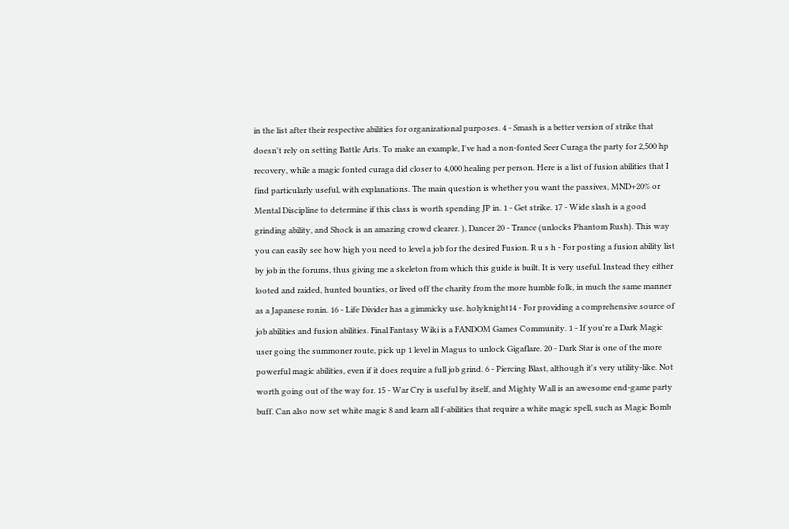in the list after their respective abilities for organizational purposes. 4 - Smash is a better version of strike that doesn't rely on setting Battle Arts. To make an example, I've had a non-fonted Seer Curaga the party for 2,500 hp recovery, while a magic fonted curaga did closer to 4,000 healing per person. Here is a list of fusion abilities that I find particularly useful, with explanations. The main question is whether you want the passives, MND+20% or Mental Discipline to determine if this class is worth spending JP in. 1 - Get strike. 17 - Wide slash is a good grinding ability, and Shock is an amazing crowd clearer. ), Dancer 20 - Trance (unlocks Phantom Rush). This way you can easily see how high you need to level a job for the desired Fusion. R u s h - For posting a fusion ability list by job in the forums, thus giving me a skeleton from which this guide is built. It is very useful. Instead they either looted and raided, hunted bounties, or lived off the charity from the more humble folk, in much the same manner as a Japanese ronin. 16 - Life Divider has a gimmicky use. holyknight14 - For providing a comprehensive source of job abilities and fusion abilities. Final Fantasy Wiki is a FANDOM Games Community. 1 - If you're a Dark Magic user going the summoner route, pick up 1 level in Magus to unlock Gigaflare. 20 - Dark Star is one of the more powerful magic abilities, even if it does require a full job grind. 6 - Piercing Blast, although it's very utility-like. Not worth going out of the way for. 15 - War Cry is useful by itself, and Mighty Wall is an awesome end-game party buff. Can also now set white magic 8 and learn all f-abilities that require a white magic spell, such as Magic Bomb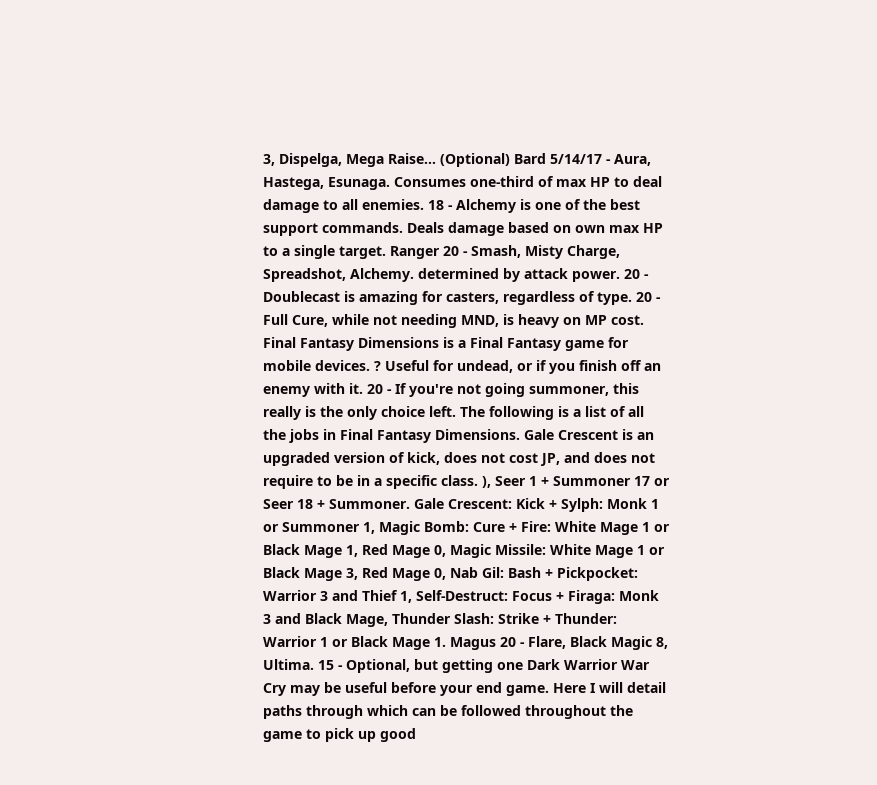3, Dispelga, Mega Raise... (Optional) Bard 5/14/17 - Aura, Hastega, Esunaga. Consumes one-third of max HP to deal damage to all enemies. 18 - Alchemy is one of the best support commands. Deals damage based on own max HP to a single target. Ranger 20 - Smash, Misty Charge, Spreadshot, Alchemy. determined by attack power. 20 - Doublecast is amazing for casters, regardless of type. 20 - Full Cure, while not needing MND, is heavy on MP cost. Final Fantasy Dimensions is a Final Fantasy game for mobile devices. ? Useful for undead, or if you finish off an enemy with it. 20 - If you're not going summoner, this really is the only choice left. The following is a list of all the jobs in Final Fantasy Dimensions. Gale Crescent is an upgraded version of kick, does not cost JP, and does not require to be in a specific class. ), Seer 1 + Summoner 17 or Seer 18 + Summoner. Gale Crescent: Kick + Sylph: Monk 1 or Summoner 1, Magic Bomb: Cure + Fire: White Mage 1 or Black Mage 1, Red Mage 0, Magic Missile: White Mage 1 or Black Mage 3, Red Mage 0, Nab Gil: Bash + Pickpocket: Warrior 3 and Thief 1, Self-Destruct: Focus + Firaga: Monk 3 and Black Mage, Thunder Slash: Strike + Thunder: Warrior 1 or Black Mage 1. Magus 20 - Flare, Black Magic 8, Ultima. 15 - Optional, but getting one Dark Warrior War Cry may be useful before your end game. Here I will detail paths through which can be followed throughout the game to pick up good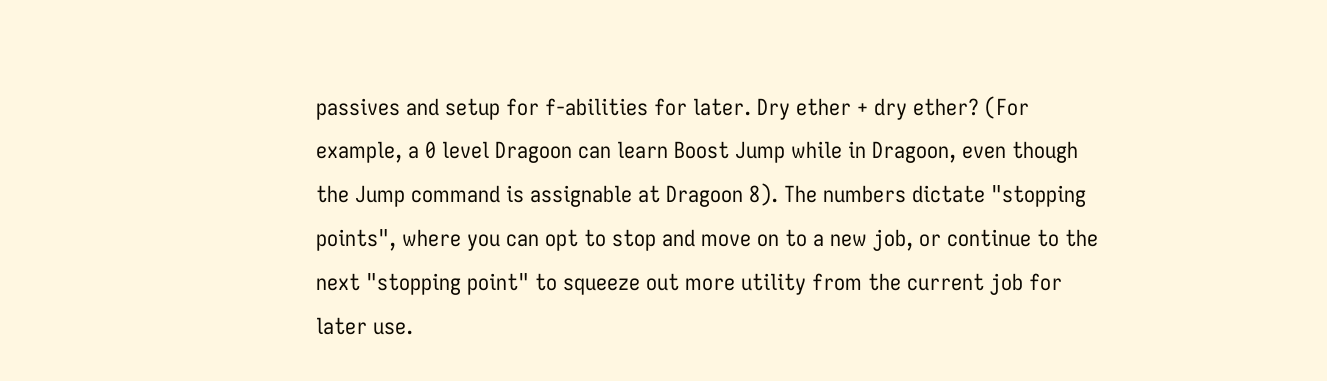passives and setup for f-abilities for later. Dry ether + dry ether? (For example, a 0 level Dragoon can learn Boost Jump while in Dragoon, even though the Jump command is assignable at Dragoon 8). The numbers dictate "stopping points", where you can opt to stop and move on to a new job, or continue to the next "stopping point" to squeeze out more utility from the current job for later use.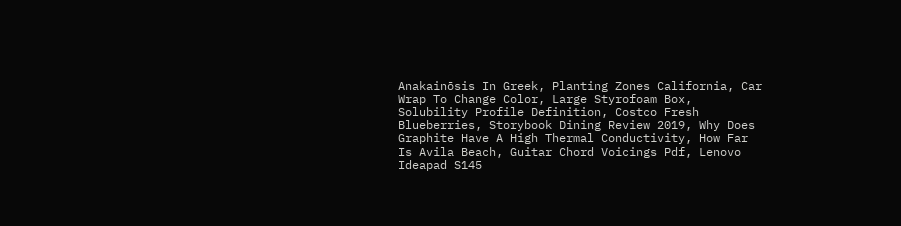Anakainōsis In Greek, Planting Zones California, Car Wrap To Change Color, Large Styrofoam Box, Solubility Profile Definition, Costco Fresh Blueberries, Storybook Dining Review 2019, Why Does Graphite Have A High Thermal Conductivity, How Far Is Avila Beach, Guitar Chord Voicings Pdf, Lenovo Ideapad S145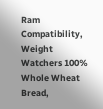Ram Compatibility, Weight Watchers 100% Whole Wheat Bread,